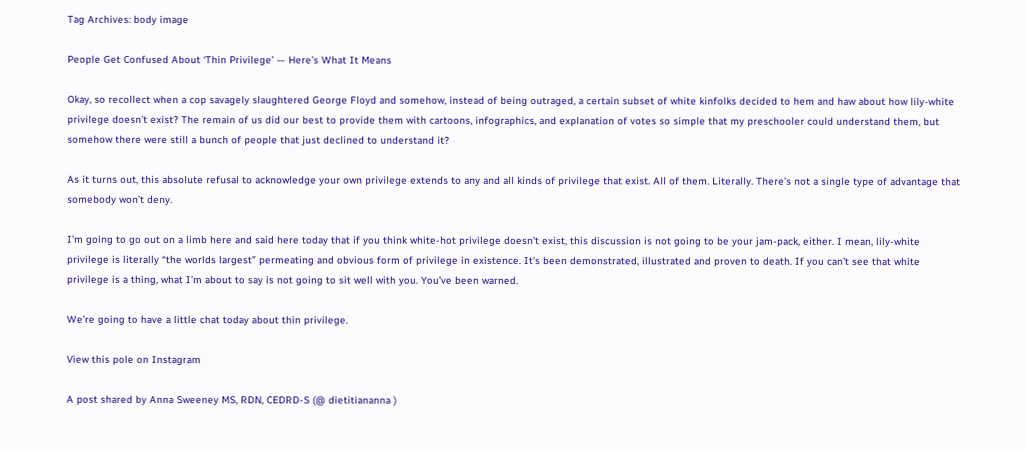Tag Archives: body image

People Get Confused About ‘Thin Privilege’ — Here’s What It Means

Okay, so recollect when a cop savagely slaughtered George Floyd and somehow, instead of being outraged, a certain subset of white kinfolks decided to hem and haw about how lily-white privilege doesn’t exist? The remain of us did our best to provide them with cartoons, infographics, and explanation of votes so simple that my preschooler could understand them, but somehow there were still a bunch of people that just declined to understand it?

As it turns out, this absolute refusal to acknowledge your own privilege extends to any and all kinds of privilege that exist. All of them. Literally. There’s not a single type of advantage that somebody won’t deny.

I’m going to go out on a limb here and said here today that if you think white-hot privilege doesn’t exist, this discussion is not going to be your jam-pack, either. I mean, lily-white privilege is literally “the worlds largest” permeating and obvious form of privilege in existence. It’s been demonstrated, illustrated and proven to death. If you can’t see that white privilege is a thing, what I’m about to say is not going to sit well with you. You’ve been warned.

We’re going to have a little chat today about thin privilege.

View this pole on Instagram

A post shared by Anna Sweeney MS, RDN, CEDRD-S (@ dietitiananna )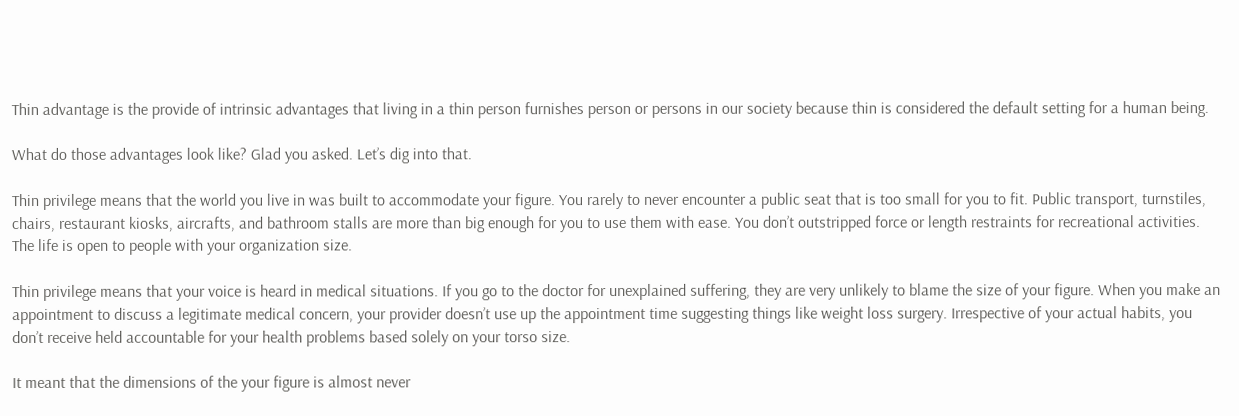Thin advantage is the provide of intrinsic advantages that living in a thin person furnishes person or persons in our society because thin is considered the default setting for a human being.

What do those advantages look like? Glad you asked. Let’s dig into that.

Thin privilege means that the world you live in was built to accommodate your figure. You rarely to never encounter a public seat that is too small for you to fit. Public transport, turnstiles, chairs, restaurant kiosks, aircrafts, and bathroom stalls are more than big enough for you to use them with ease. You don’t outstripped force or length restraints for recreational activities. The life is open to people with your organization size.

Thin privilege means that your voice is heard in medical situations. If you go to the doctor for unexplained suffering, they are very unlikely to blame the size of your figure. When you make an appointment to discuss a legitimate medical concern, your provider doesn’t use up the appointment time suggesting things like weight loss surgery. Irrespective of your actual habits, you don’t receive held accountable for your health problems based solely on your torso size.

It meant that the dimensions of the your figure is almost never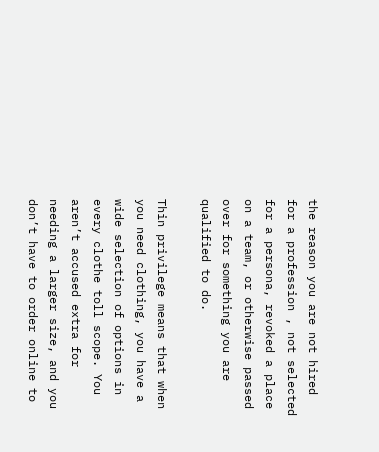the reason you are not hired for a profession , not selected for a persona, revoked a place on a team, or otherwise passed over for something you are qualified to do.

Thin privilege means that when you need clothing, you have a wide selection of options in every clothe toll scope. You aren’t accused extra for needing a larger size, and you don’t have to order online to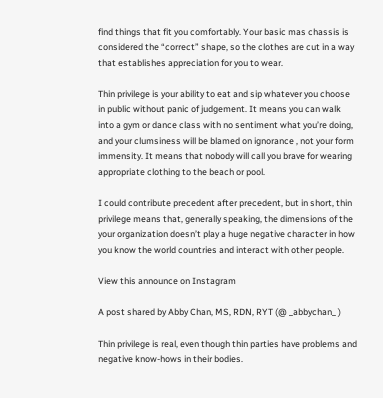find things that fit you comfortably. Your basic mas chassis is considered the “correct” shape, so the clothes are cut in a way that establishes appreciation for you to wear.

Thin privilege is your ability to eat and sip whatever you choose in public without panic of judgement. It means you can walk into a gym or dance class with no sentiment what you’re doing, and your clumsiness will be blamed on ignorance , not your form immensity. It means that nobody will call you brave for wearing appropriate clothing to the beach or pool.

I could contribute precedent after precedent, but in short, thin privilege means that, generally speaking, the dimensions of the your organization doesn’t play a huge negative character in how you know the world countries and interact with other people.

View this announce on Instagram

A post shared by Abby Chan, MS, RDN, RYT (@ _abbychan_ )

Thin privilege is real, even though thin parties have problems and negative know-hows in their bodies.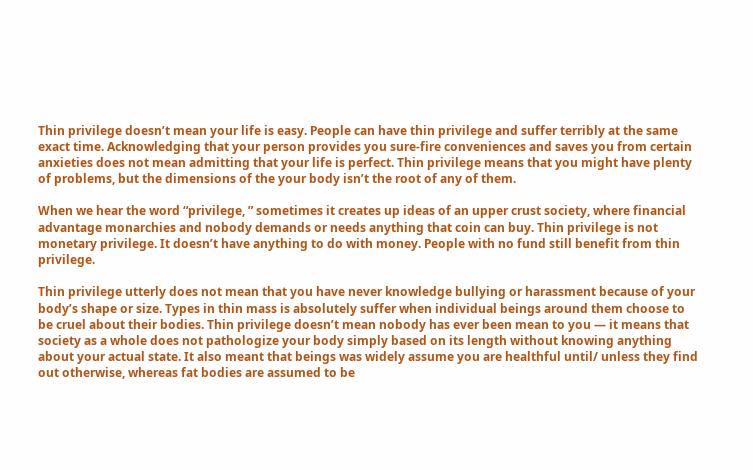Thin privilege doesn’t mean your life is easy. People can have thin privilege and suffer terribly at the same exact time. Acknowledging that your person provides you sure-fire conveniences and saves you from certain anxieties does not mean admitting that your life is perfect. Thin privilege means that you might have plenty of problems, but the dimensions of the your body isn’t the root of any of them.

When we hear the word “privilege, ” sometimes it creates up ideas of an upper crust society, where financial advantage monarchies and nobody demands or needs anything that coin can buy. Thin privilege is not monetary privilege. It doesn’t have anything to do with money. People with no fund still benefit from thin privilege.

Thin privilege utterly does not mean that you have never knowledge bullying or harassment because of your body’s shape or size. Types in thin mass is absolutely suffer when individual beings around them choose to be cruel about their bodies. Thin privilege doesn’t mean nobody has ever been mean to you — it means that society as a whole does not pathologize your body simply based on its length without knowing anything about your actual state. It also meant that beings was widely assume you are healthful until/ unless they find out otherwise, whereas fat bodies are assumed to be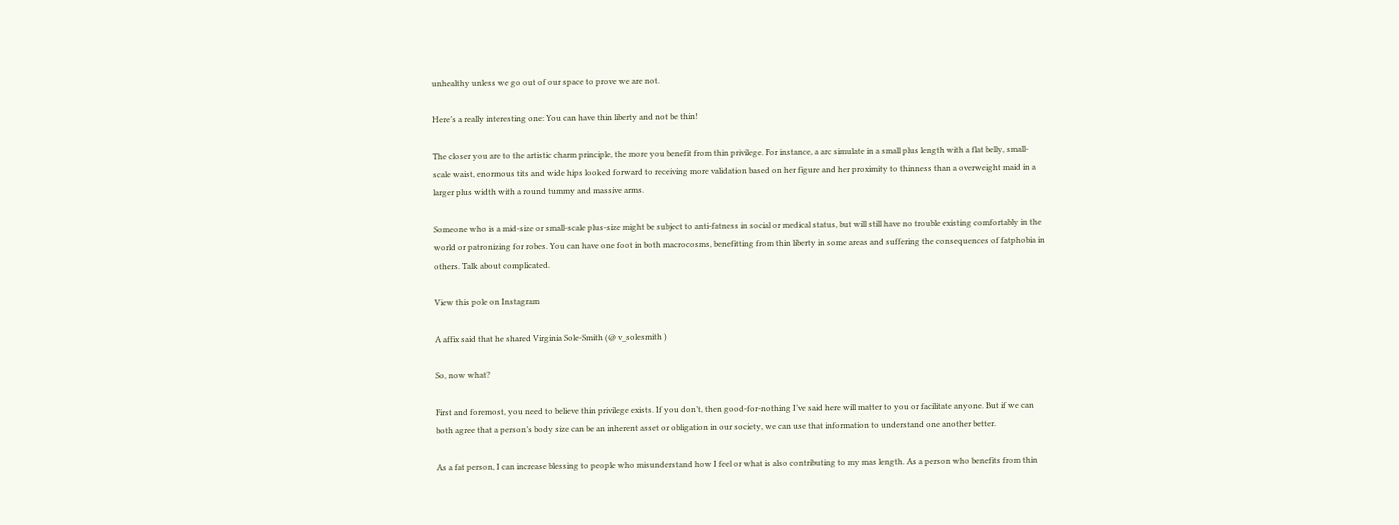unhealthy unless we go out of our space to prove we are not.

Here’s a really interesting one: You can have thin liberty and not be thin!

The closer you are to the artistic charm principle, the more you benefit from thin privilege. For instance, a arc simulate in a small plus length with a flat belly, small-scale waist, enormous tits and wide hips looked forward to receiving more validation based on her figure and her proximity to thinness than a overweight maid in a larger plus width with a round tummy and massive arms.

Someone who is a mid-size or small-scale plus-size might be subject to anti-fatness in social or medical status, but will still have no trouble existing comfortably in the world or patronizing for robes. You can have one foot in both macrocosms, benefitting from thin liberty in some areas and suffering the consequences of fatphobia in others. Talk about complicated.

View this pole on Instagram

A affix said that he shared Virginia Sole-Smith (@ v_solesmith )

So, now what?

First and foremost, you need to believe thin privilege exists. If you don’t, then good-for-nothing I’ve said here will matter to you or facilitate anyone. But if we can both agree that a person’s body size can be an inherent asset or obligation in our society, we can use that information to understand one another better.

As a fat person, I can increase blessing to people who misunderstand how I feel or what is also contributing to my mas length. As a person who benefits from thin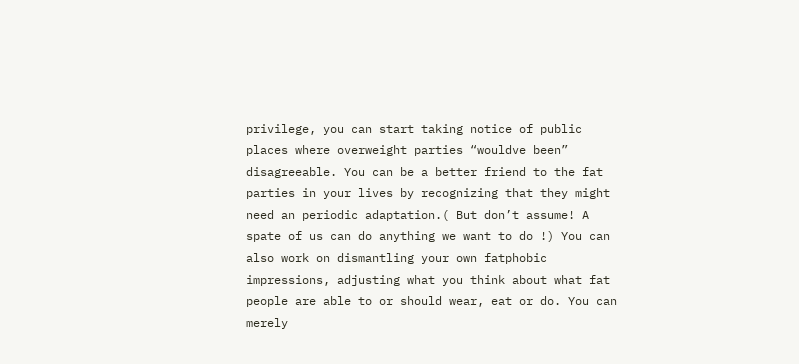privilege, you can start taking notice of public places where overweight parties “wouldve been” disagreeable. You can be a better friend to the fat parties in your lives by recognizing that they might need an periodic adaptation.( But don’t assume! A spate of us can do anything we want to do !) You can also work on dismantling your own fatphobic impressions, adjusting what you think about what fat people are able to or should wear, eat or do. You can merely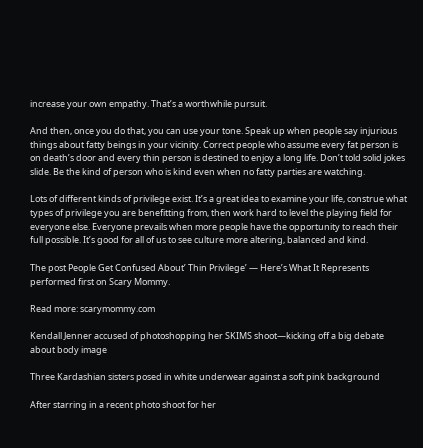increase your own empathy. That’s a worthwhile pursuit.

And then, once you do that, you can use your tone. Speak up when people say injurious things about fatty beings in your vicinity. Correct people who assume every fat person is on death’s door and every thin person is destined to enjoy a long life. Don’t told solid jokes slide. Be the kind of person who is kind even when no fatty parties are watching.

Lots of different kinds of privilege exist. It’s a great idea to examine your life, construe what types of privilege you are benefitting from, then work hard to level the playing field for everyone else. Everyone prevails when more people have the opportunity to reach their full possible. It’s good for all of us to see culture more altering, balanced and kind.

The post People Get Confused About’ Thin Privilege’ — Here’s What It Represents performed first on Scary Mommy.

Read more: scarymommy.com

Kendall Jenner accused of photoshopping her SKIMS shoot—kicking off a big debate about body image

Three Kardashian sisters posed in white underwear against a soft pink background

After starring in a recent photo shoot for her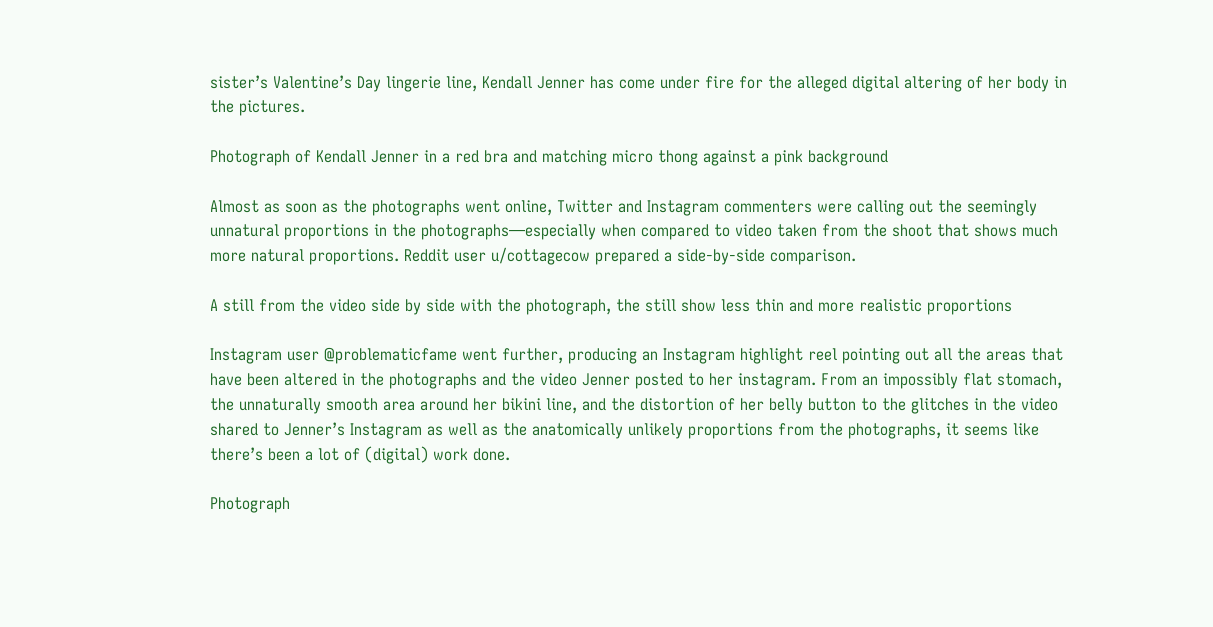sister’s Valentine’s Day lingerie line, Kendall Jenner has come under fire for the alleged digital altering of her body in the pictures.

Photograph of Kendall Jenner in a red bra and matching micro thong against a pink background

Almost as soon as the photographs went online, Twitter and Instagram commenters were calling out the seemingly unnatural proportions in the photographs—especially when compared to video taken from the shoot that shows much more natural proportions. Reddit user u/cottagecow prepared a side-by-side comparison.

A still from the video side by side with the photograph, the still show less thin and more realistic proportions

Instagram user @problematicfame went further, producing an Instagram highlight reel pointing out all the areas that have been altered in the photographs and the video Jenner posted to her instagram. From an impossibly flat stomach, the unnaturally smooth area around her bikini line, and the distortion of her belly button to the glitches in the video shared to Jenner’s Instagram as well as the anatomically unlikely proportions from the photographs, it seems like there’s been a lot of (digital) work done.

Photograph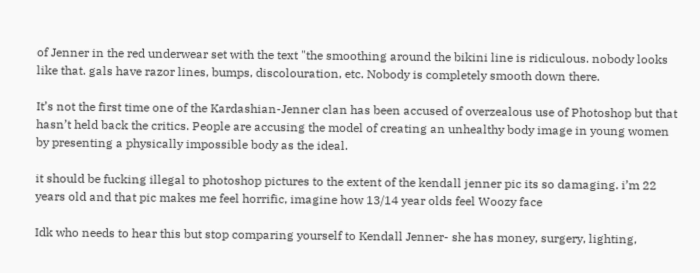of Jenner in the red underwear set with the text "the smoothing around the bikini line is ridiculous. nobody looks like that. gals have razor lines, bumps, discolouration, etc. Nobody is completely smooth down there.

It’s not the first time one of the Kardashian-Jenner clan has been accused of overzealous use of Photoshop but that hasn’t held back the critics. People are accusing the model of creating an unhealthy body image in young women by presenting a physically impossible body as the ideal.

it should be fucking illegal to photoshop pictures to the extent of the kendall jenner pic its so damaging. i’m 22 years old and that pic makes me feel horrific, imagine how 13/14 year olds feel Woozy face

Idk who needs to hear this but stop comparing yourself to Kendall Jenner- she has money, surgery, lighting,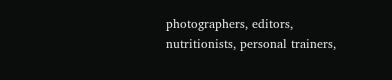photographers, editors, nutritionists, personal trainers,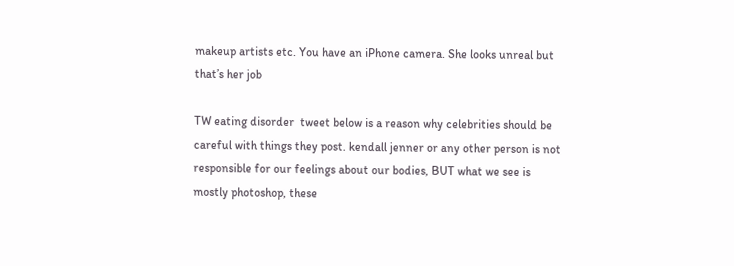makeup artists etc. You have an iPhone camera. She looks unreal but that’s her job

TW eating disorder  tweet below is a reason why celebrities should be careful with things they post. kendall jenner or any other person is not responsible for our feelings about our bodies, BUT what we see is mostly photoshop, these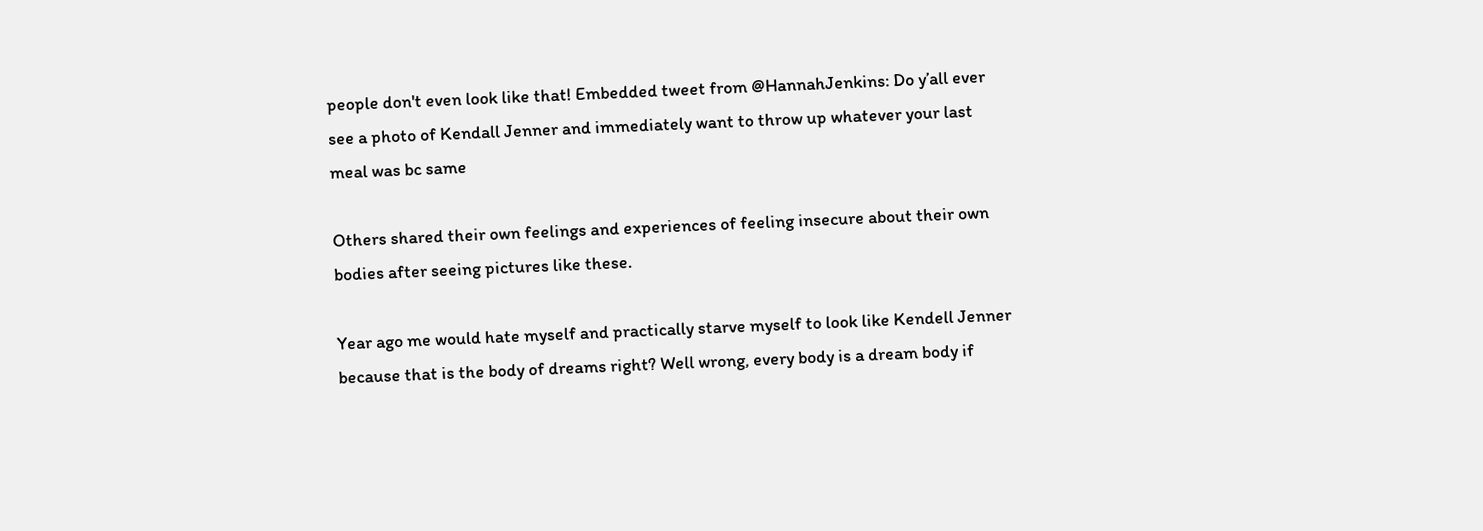people don't even look like that! Embedded tweet from @HannahJenkins: Do y’all ever see a photo of Kendall Jenner and immediately want to throw up whatever your last meal was bc same

Others shared their own feelings and experiences of feeling insecure about their own bodies after seeing pictures like these.

Year ago me would hate myself and practically starve myself to look like Kendell Jenner because that is the body of dreams right? Well wrong, every body is a dream body if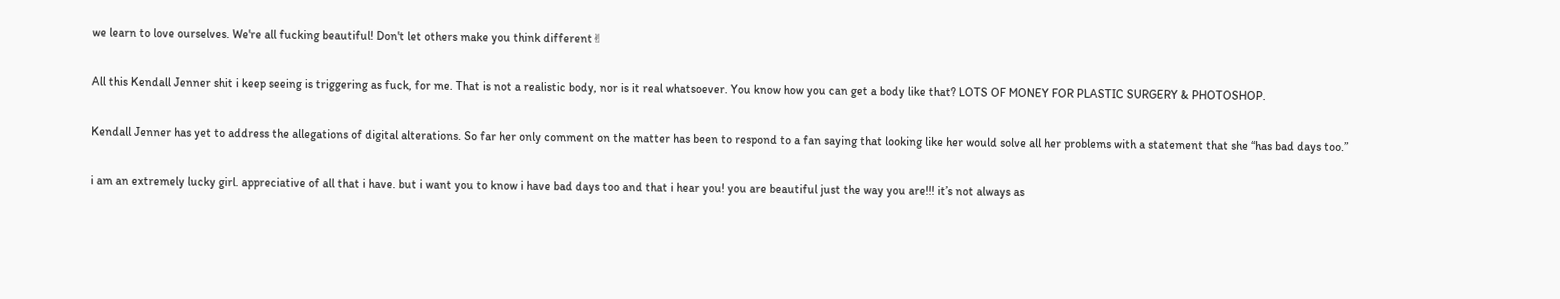we learn to love ourselves. We're all fucking beautiful! Don't let others make you think different✌

All this Kendall Jenner shit i keep seeing is triggering as fuck, for me. That is not a realistic body, nor is it real whatsoever. You know how you can get a body like that? LOTS OF MONEY FOR PLASTIC SURGERY & PHOTOSHOP.

Kendall Jenner has yet to address the allegations of digital alterations. So far her only comment on the matter has been to respond to a fan saying that looking like her would solve all her problems with a statement that she “has bad days too.”

i am an extremely lucky girl. appreciative of all that i have. but i want you to know i have bad days too and that i hear you! you are beautiful just the way you are!!! it’s not always as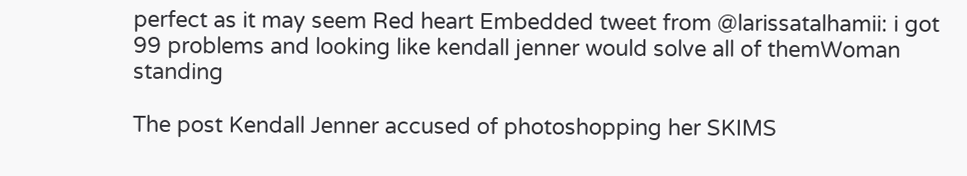perfect as it may seem Red heart Embedded tweet from @larissatalhamii: i got 99 problems and looking like kendall jenner would solve all of themWoman standing

The post Kendall Jenner accused of photoshopping her SKIMS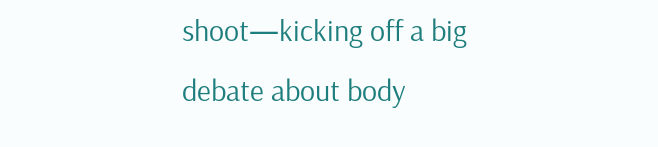shoot—kicking off a big debate about body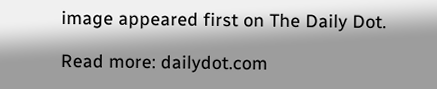image appeared first on The Daily Dot.

Read more: dailydot.com